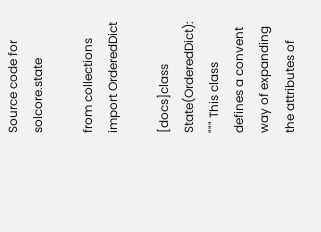Source code for solcore.state

from collections import OrderedDict

[docs]class State(OrderedDict): """ This class defines a convent way of expanding the attributes of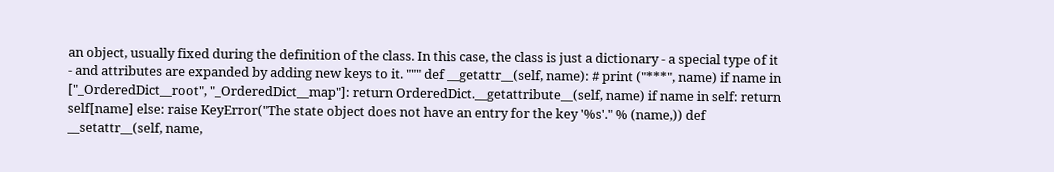an object, usually fixed during the definition of the class. In this case, the class is just a dictionary - a special type of it - and attributes are expanded by adding new keys to it. """ def __getattr__(self, name): # print ("***", name) if name in ["_OrderedDict__root", "_OrderedDict__map"]: return OrderedDict.__getattribute__(self, name) if name in self: return self[name] else: raise KeyError("The state object does not have an entry for the key '%s'." % (name,)) def __setattr__(self, name,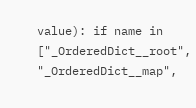value): if name in ["_OrderedDict__root", "_OrderedDict__map",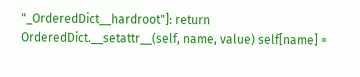"_OrderedDict__hardroot"]: return OrderedDict.__setattr__(self, name, value) self[name] =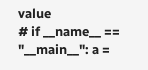value
# if __name__ == "__main__": a =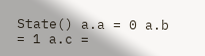State() a.a = 0 a.b = 1 a.c =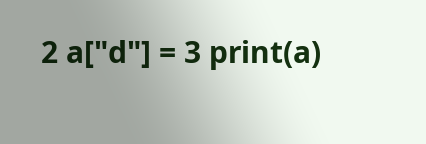2 a["d"] = 3 print(a)